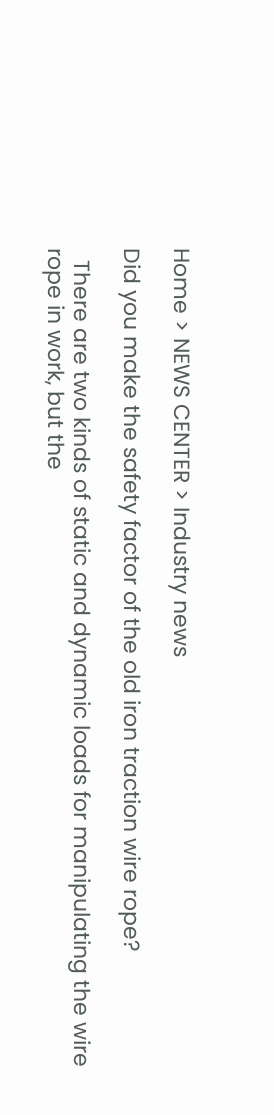Home > NEWS CENTER > Industry news

Did you make the safety factor of the old iron traction wire rope?

  There are two kinds of static and dynamic loads for manipulating the wire rope in work, but the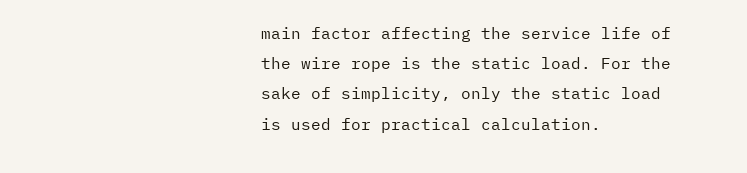main factor affecting the service life of the wire rope is the static load. For the sake of simplicity, only the static load is used for practical calculation.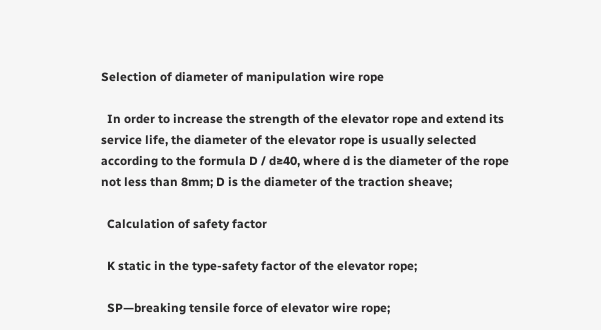Selection of diameter of manipulation wire rope

  In order to increase the strength of the elevator rope and extend its service life, the diameter of the elevator rope is usually selected according to the formula D / d≥40, where d is the diameter of the rope not less than 8mm; D is the diameter of the traction sheave;

  Calculation of safety factor

  K static in the type-safety factor of the elevator rope;

  SP—breaking tensile force of elevator wire rope;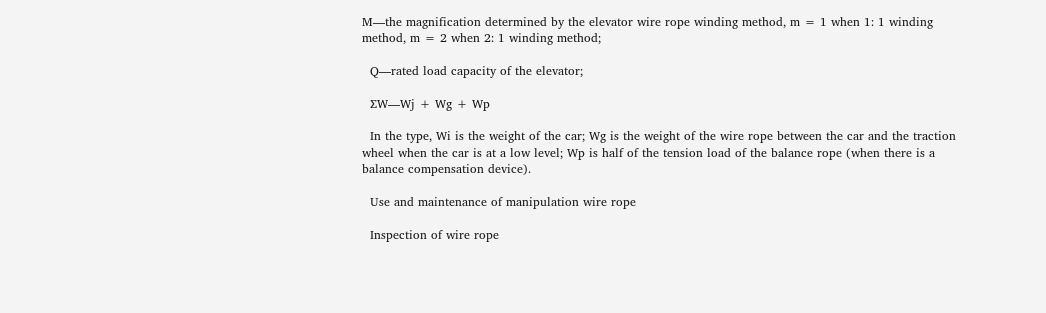M—the magnification determined by the elevator wire rope winding method, m = 1 when 1: 1 winding method, m = 2 when 2: 1 winding method;

  Q—rated load capacity of the elevator;

  ∑W—Wj + Wg + Wp

  In the type, Wi is the weight of the car; Wg is the weight of the wire rope between the car and the traction wheel when the car is at a low level; Wp is half of the tension load of the balance rope (when there is a balance compensation device).

  Use and maintenance of manipulation wire rope

  Inspection of wire rope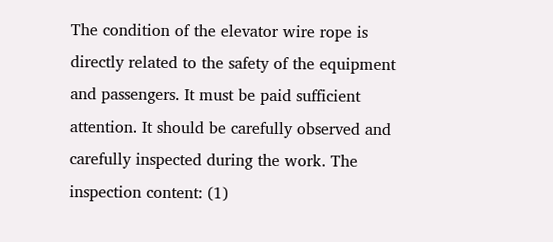The condition of the elevator wire rope is directly related to the safety of the equipment and passengers. It must be paid sufficient attention. It should be carefully observed and carefully inspected during the work. The inspection content: (1)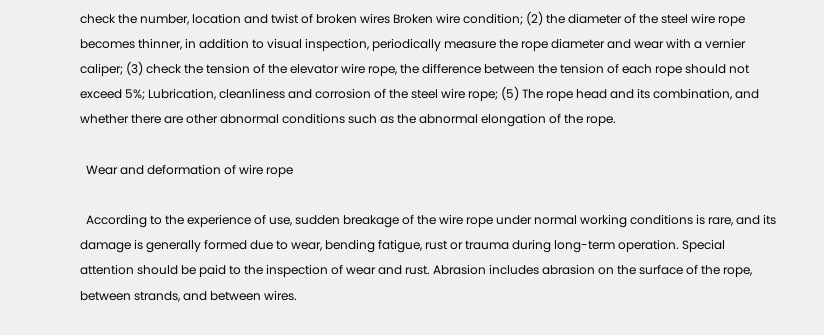check the number, location and twist of broken wires Broken wire condition; (2) the diameter of the steel wire rope becomes thinner, in addition to visual inspection, periodically measure the rope diameter and wear with a vernier caliper; (3) check the tension of the elevator wire rope, the difference between the tension of each rope should not exceed 5%; Lubrication, cleanliness and corrosion of the steel wire rope; (5) The rope head and its combination, and whether there are other abnormal conditions such as the abnormal elongation of the rope.

  Wear and deformation of wire rope

  According to the experience of use, sudden breakage of the wire rope under normal working conditions is rare, and its damage is generally formed due to wear, bending fatigue, rust or trauma during long-term operation. Special attention should be paid to the inspection of wear and rust. Abrasion includes abrasion on the surface of the rope, between strands, and between wires.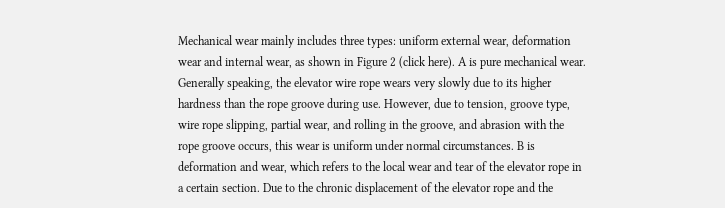Mechanical wear mainly includes three types: uniform external wear, deformation wear and internal wear, as shown in Figure 2 (click here). A is pure mechanical wear. Generally speaking, the elevator wire rope wears very slowly due to its higher hardness than the rope groove during use. However, due to tension, groove type, wire rope slipping, partial wear, and rolling in the groove, and abrasion with the rope groove occurs, this wear is uniform under normal circumstances. B is deformation and wear, which refers to the local wear and tear of the elevator rope in a certain section. Due to the chronic displacement of the elevator rope and the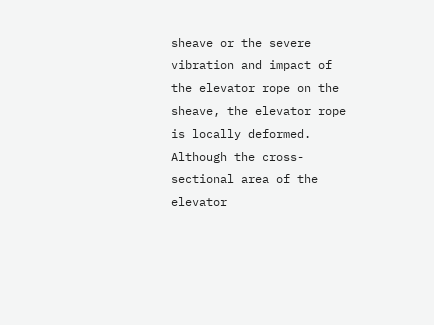sheave or the severe vibration and impact of the elevator rope on the sheave, the elevator rope is locally deformed. Although the cross-sectional area of the elevator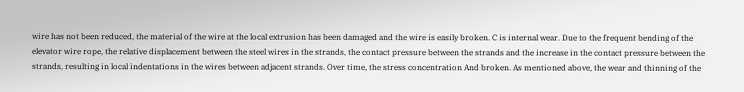wire has not been reduced, the material of the wire at the local extrusion has been damaged and the wire is easily broken. C is internal wear. Due to the frequent bending of the elevator wire rope, the relative displacement between the steel wires in the strands, the contact pressure between the strands and the increase in the contact pressure between the strands, resulting in local indentations in the wires between adjacent strands. Over time, the stress concentration And broken. As mentioned above, the wear and thinning of the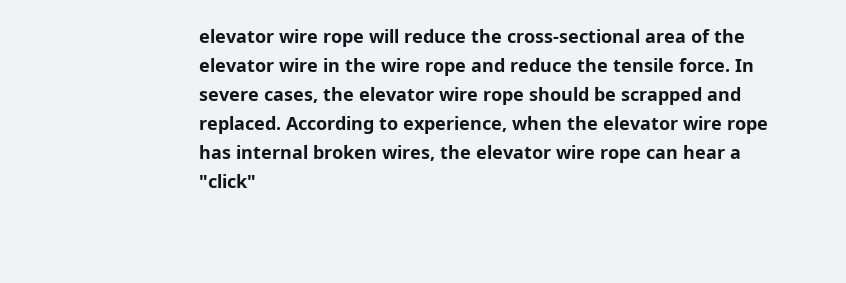elevator wire rope will reduce the cross-sectional area of the elevator wire in the wire rope and reduce the tensile force. In severe cases, the elevator wire rope should be scrapped and replaced. According to experience, when the elevator wire rope has internal broken wires, the elevator wire rope can hear a "click"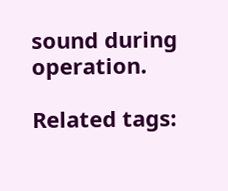sound during operation.

Related tags: